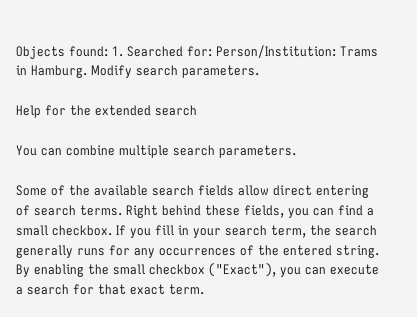Objects found: 1. Searched for: Person/Institution: Trams in Hamburg. Modify search parameters.

Help for the extended search

You can combine multiple search parameters.

Some of the available search fields allow direct entering of search terms. Right behind these fields, you can find a small checkbox. If you fill in your search term, the search generally runs for any occurrences of the entered string. By enabling the small checkbox ("Exact"), you can execute a search for that exact term.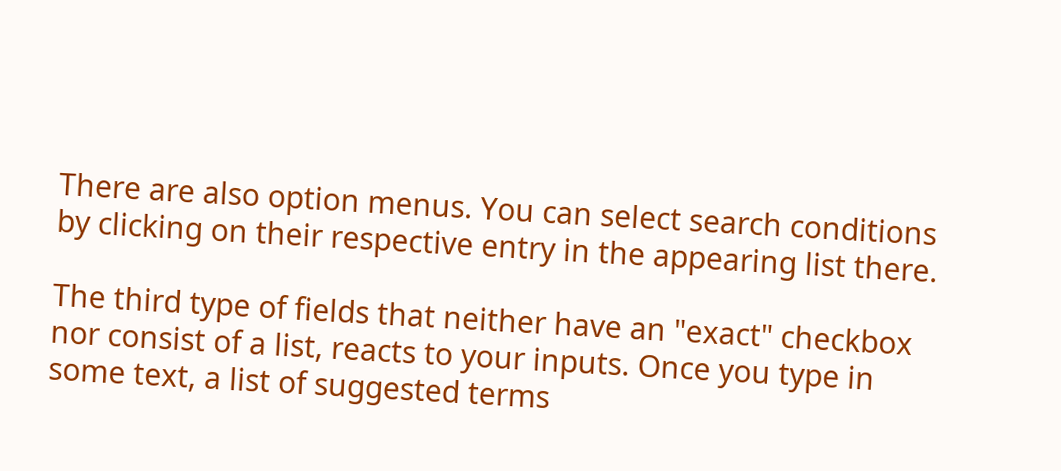There are also option menus. You can select search conditions by clicking on their respective entry in the appearing list there.

The third type of fields that neither have an "exact" checkbox nor consist of a list, reacts to your inputs. Once you type in some text, a list of suggested terms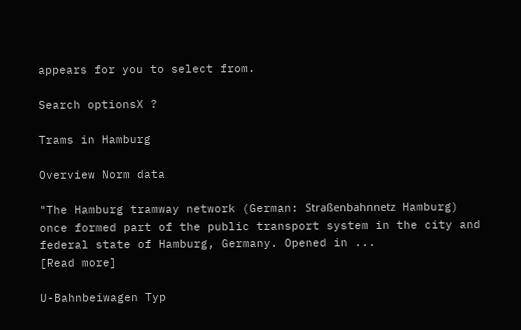appears for you to select from.

Search optionsX ?

Trams in Hamburg

Overview Norm data

"The Hamburg tramway network (German: Straßenbahnnetz Hamburg) once formed part of the public transport system in the city and federal state of Hamburg, Germany. Opened in ...
[Read more]

U-Bahnbeiwagen Typ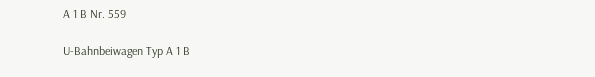A 1 B Nr. 559

U-Bahnbeiwagen Typ A 1 B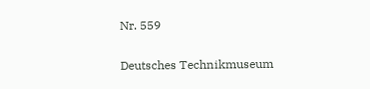Nr. 559

Deutsches Technikmuseum